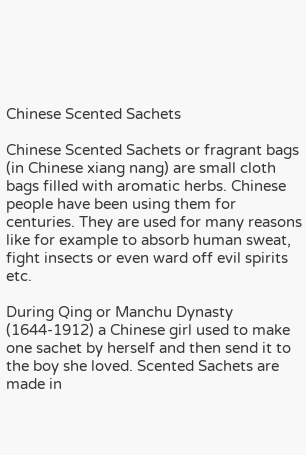Chinese Scented Sachets

Chinese Scented Sachets or fragrant bags (in Chinese xiang nang) are small cloth bags filled with aromatic herbs. Chinese people have been using them for centuries. They are used for many reasons like for example to absorb human sweat, fight insects or even ward off evil spirits etc.

During Qing or Manchu Dynasty (1644-1912) a Chinese girl used to make one sachet by herself and then send it to the boy she loved. Scented Sachets are made in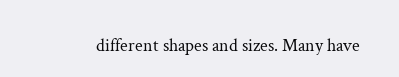different shapes and sizes. Many have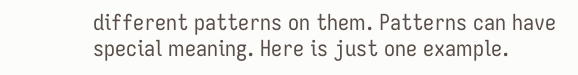different patterns on them. Patterns can have special meaning. Here is just one example.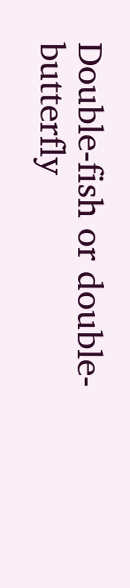Double-fish or double-butterfly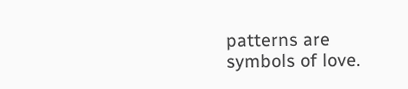patterns are symbols of love.